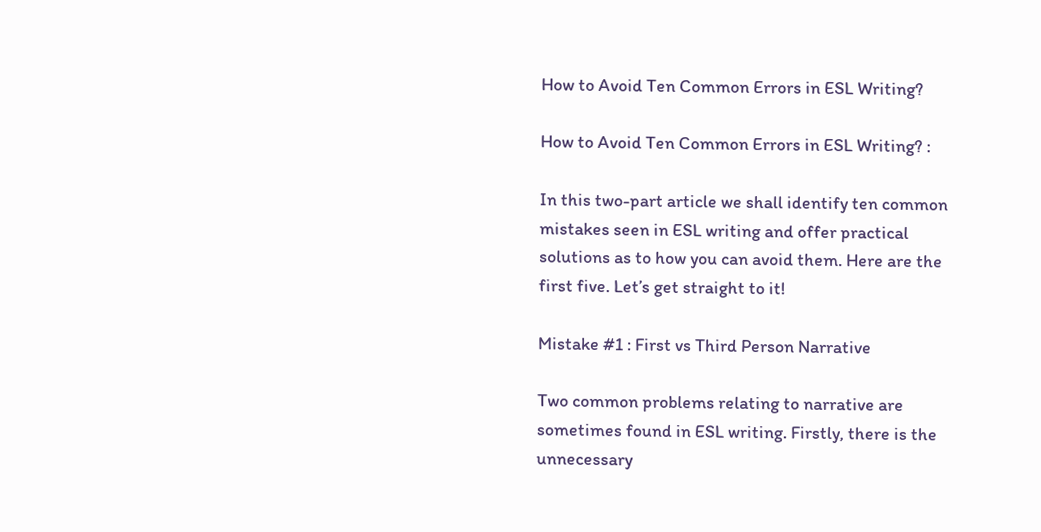How to Avoid Ten Common Errors in ESL Writing?

How to Avoid Ten Common Errors in ESL Writing? :

In this two-part article we shall identify ten common mistakes seen in ESL writing and offer practical solutions as to how you can avoid them. Here are the first five. Let’s get straight to it!

Mistake #1 : First vs Third Person Narrative

Two common problems relating to narrative are sometimes found in ESL writing. Firstly, there is the unnecessary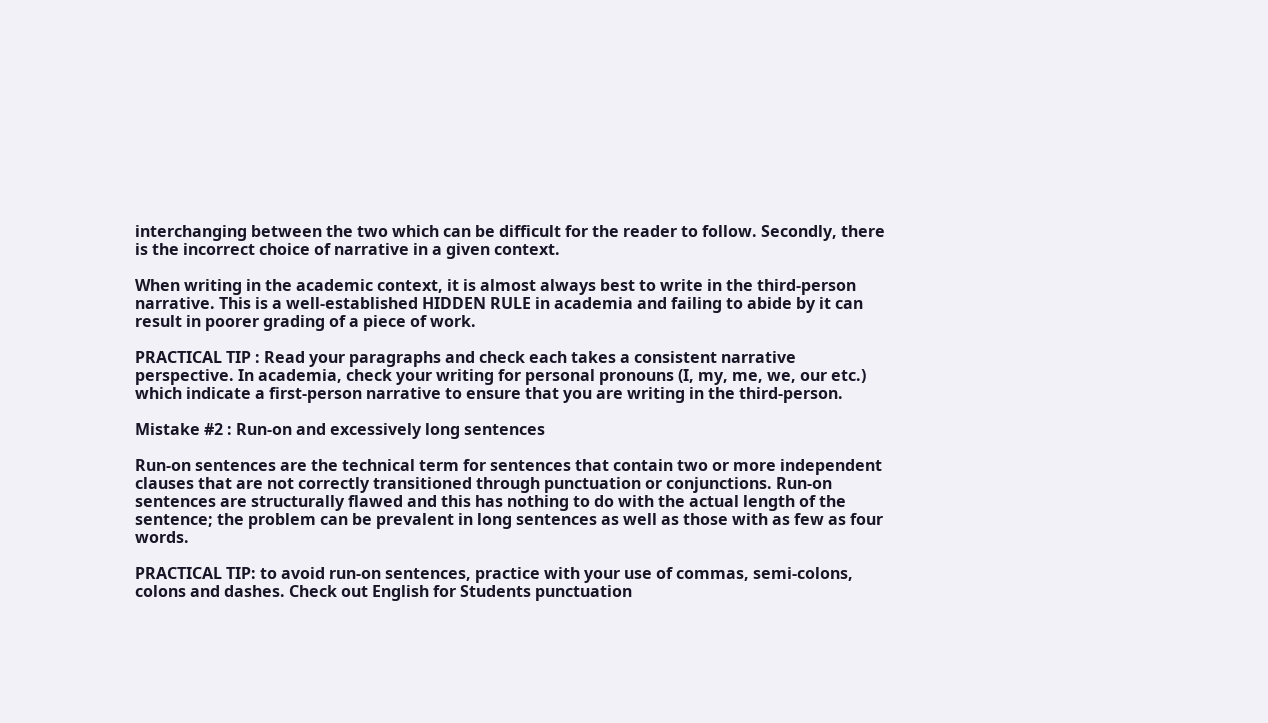interchanging between the two which can be difficult for the reader to follow. Secondly, there is the incorrect choice of narrative in a given context.

When writing in the academic context, it is almost always best to write in the third-person narrative. This is a well-established HIDDEN RULE in academia and failing to abide by it can result in poorer grading of a piece of work.

PRACTICAL TIP : Read your paragraphs and check each takes a consistent narrative perspective. In academia, check your writing for personal pronouns (I, my, me, we, our etc.) which indicate a first-person narrative to ensure that you are writing in the third-person.

Mistake #2 : Run-on and excessively long sentences

Run-on sentences are the technical term for sentences that contain two or more independent clauses that are not correctly transitioned through punctuation or conjunctions. Run-on sentences are structurally flawed and this has nothing to do with the actual length of the sentence; the problem can be prevalent in long sentences as well as those with as few as four words.

PRACTICAL TIP: to avoid run-on sentences, practice with your use of commas, semi-colons, colons and dashes. Check out English for Students punctuation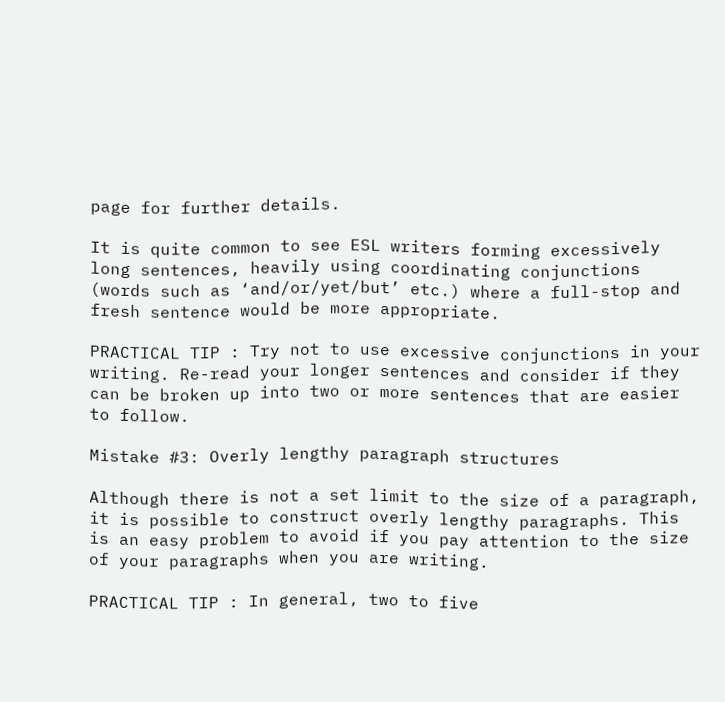page for further details.

It is quite common to see ESL writers forming excessively long sentences, heavily using coordinating conjunctions (words such as ‘and/or/yet/but’ etc.) where a full-stop and fresh sentence would be more appropriate.

PRACTICAL TIP : Try not to use excessive conjunctions in your writing. Re-read your longer sentences and consider if they can be broken up into two or more sentences that are easier to follow.

Mistake #3: Overly lengthy paragraph structures

Although there is not a set limit to the size of a paragraph, it is possible to construct overly lengthy paragraphs. This is an easy problem to avoid if you pay attention to the size of your paragraphs when you are writing.

PRACTICAL TIP : In general, two to five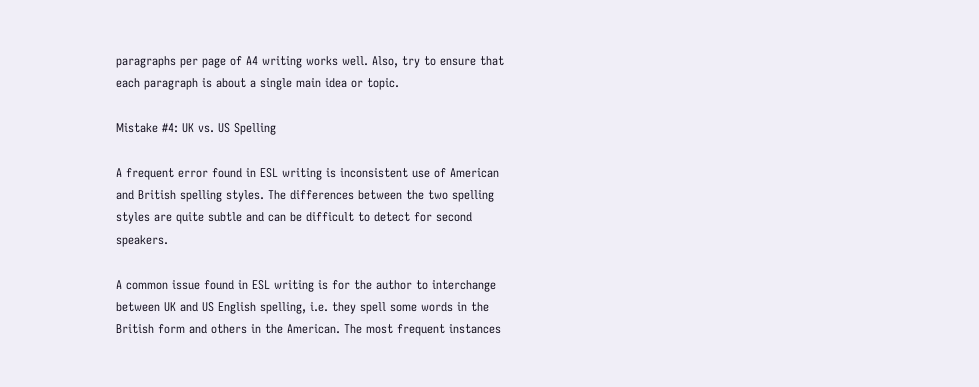paragraphs per page of A4 writing works well. Also, try to ensure that each paragraph is about a single main idea or topic.

Mistake #4: UK vs. US Spelling

A frequent error found in ESL writing is inconsistent use of American and British spelling styles. The differences between the two spelling styles are quite subtle and can be difficult to detect for second speakers.

A common issue found in ESL writing is for the author to interchange between UK and US English spelling, i.e. they spell some words in the British form and others in the American. The most frequent instances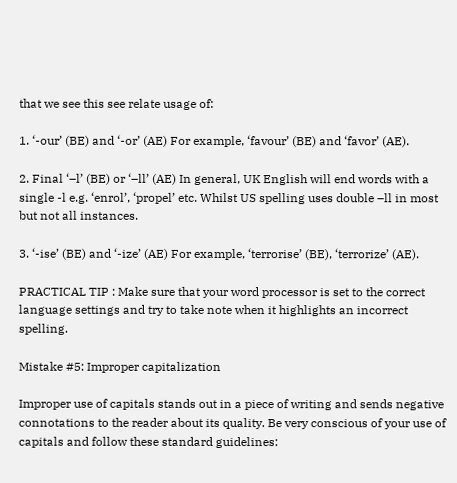that we see this see relate usage of:

1. ‘-our’ (BE) and ‘-or’ (AE) For example, ‘favour’ (BE) and ‘favor’ (AE).

2. Final ‘–l’ (BE) or ‘–ll’ (AE) In general, UK English will end words with a single -l e.g. ‘enrol’, ‘propel’ etc. Whilst US spelling uses double –ll in most but not all instances.

3. ‘-ise’ (BE) and ‘-ize’ (AE) For example, ‘terrorise’ (BE), ‘terrorize’ (AE).

PRACTICAL TIP : Make sure that your word processor is set to the correct language settings and try to take note when it highlights an incorrect spelling.

Mistake #5: Improper capitalization

Improper use of capitals stands out in a piece of writing and sends negative connotations to the reader about its quality. Be very conscious of your use of capitals and follow these standard guidelines: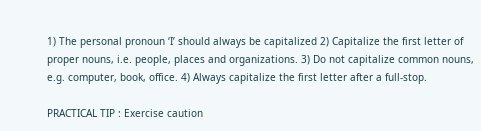1) The personal pronoun ‘I’ should always be capitalized 2) Capitalize the first letter of proper nouns, i.e. people, places and organizations. 3) Do not capitalize common nouns, e.g. computer, book, office. 4) Always capitalize the first letter after a full-stop.

PRACTICAL TIP : Exercise caution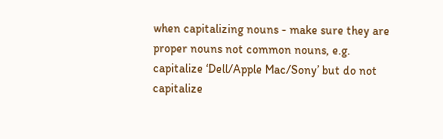when capitalizing nouns - make sure they are proper nouns not common nouns, e.g. capitalize ‘Dell/Apple Mac/Sony’ but do not capitalize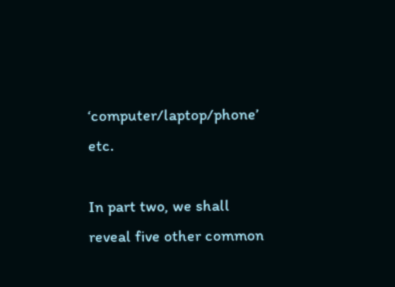‘computer/laptop/phone’ etc.

In part two, we shall reveal five other common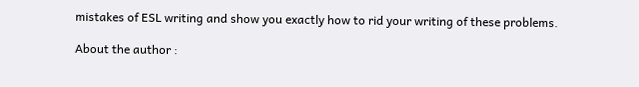mistakes of ESL writing and show you exactly how to rid your writing of these problems.

About the author :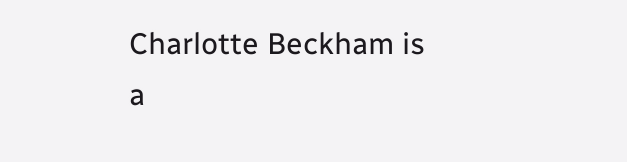Charlotte Beckham is a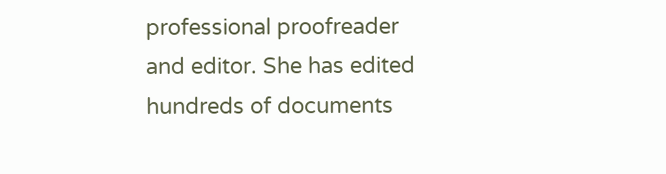professional proofreader and editor. She has edited hundreds of documents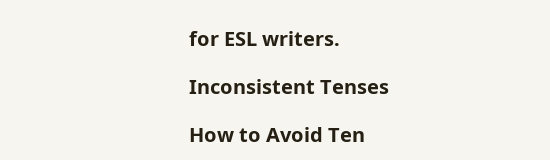for ESL writers.

Inconsistent Tenses

How to Avoid Ten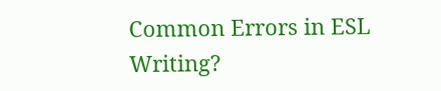Common Errors in ESL Writing?